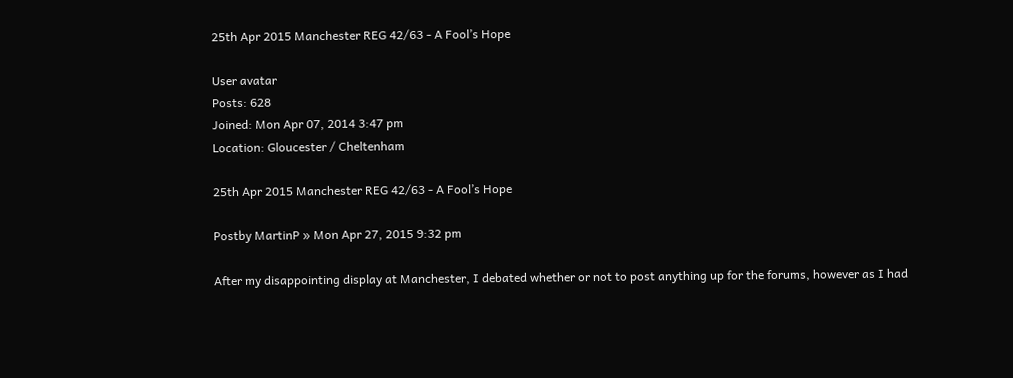25th Apr 2015 Manchester REG 42/63 - A Fool’s Hope

User avatar
Posts: 628
Joined: Mon Apr 07, 2014 3:47 pm
Location: Gloucester / Cheltenham

25th Apr 2015 Manchester REG 42/63 - A Fool’s Hope

Postby MartinP » Mon Apr 27, 2015 9:32 pm

After my disappointing display at Manchester, I debated whether or not to post anything up for the forums, however as I had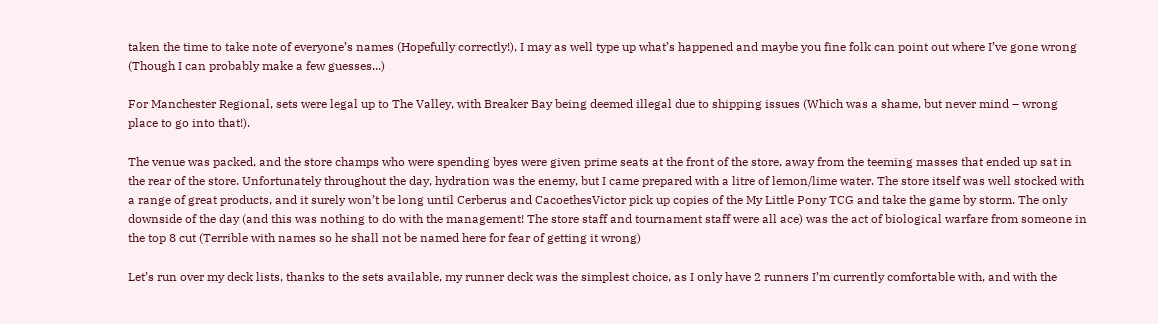taken the time to take note of everyone’s names (Hopefully correctly!), I may as well type up what’s happened and maybe you fine folk can point out where I’ve gone wrong (Though I can probably make a few guesses...)

For Manchester Regional, sets were legal up to The Valley, with Breaker Bay being deemed illegal due to shipping issues (Which was a shame, but never mind – wrong place to go into that!).

The venue was packed, and the store champs who were spending byes were given prime seats at the front of the store, away from the teeming masses that ended up sat in the rear of the store. Unfortunately throughout the day, hydration was the enemy, but I came prepared with a litre of lemon/lime water. The store itself was well stocked with a range of great products, and it surely won’t be long until Cerberus and CacoethesVictor pick up copies of the My Little Pony TCG and take the game by storm. The only downside of the day (and this was nothing to do with the management! The store staff and tournament staff were all ace) was the act of biological warfare from someone in the top 8 cut (Terrible with names so he shall not be named here for fear of getting it wrong)

Let’s run over my deck lists, thanks to the sets available, my runner deck was the simplest choice, as I only have 2 runners I’m currently comfortable with, and with the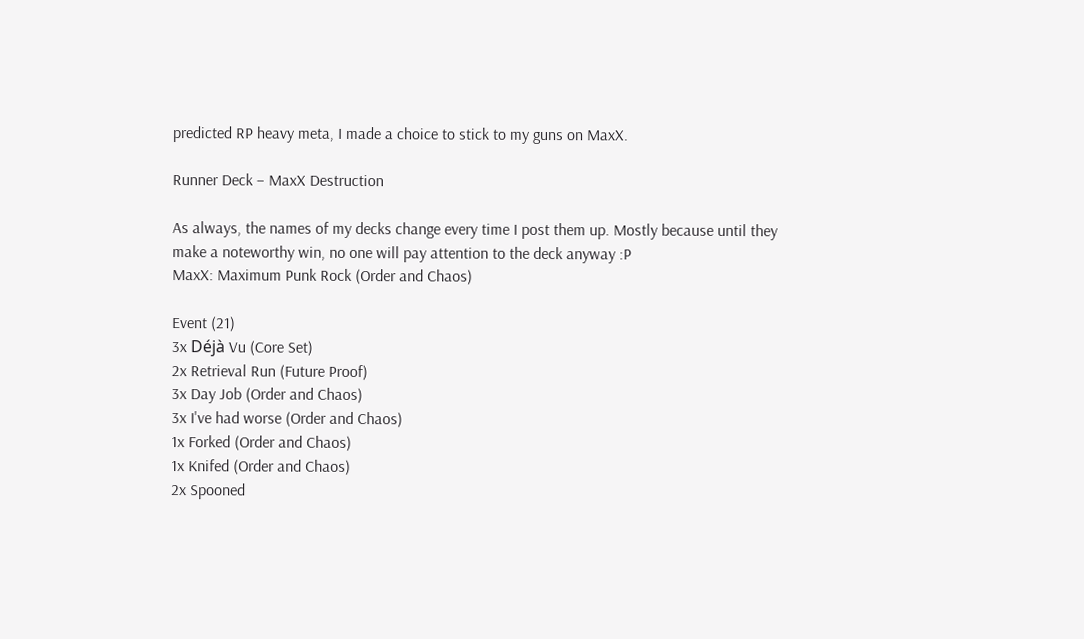predicted RP heavy meta, I made a choice to stick to my guns on MaxX.

Runner Deck – MaxX Destruction

As always, the names of my decks change every time I post them up. Mostly because until they make a noteworthy win, no one will pay attention to the deck anyway :P
MaxX: Maximum Punk Rock (Order and Chaos)

Event (21)
3x Déjà Vu (Core Set)
2x Retrieval Run (Future Proof)
3x Day Job (Order and Chaos)
3x I've had worse (Order and Chaos)
1x Forked (Order and Chaos)
1x Knifed (Order and Chaos)
2x Spooned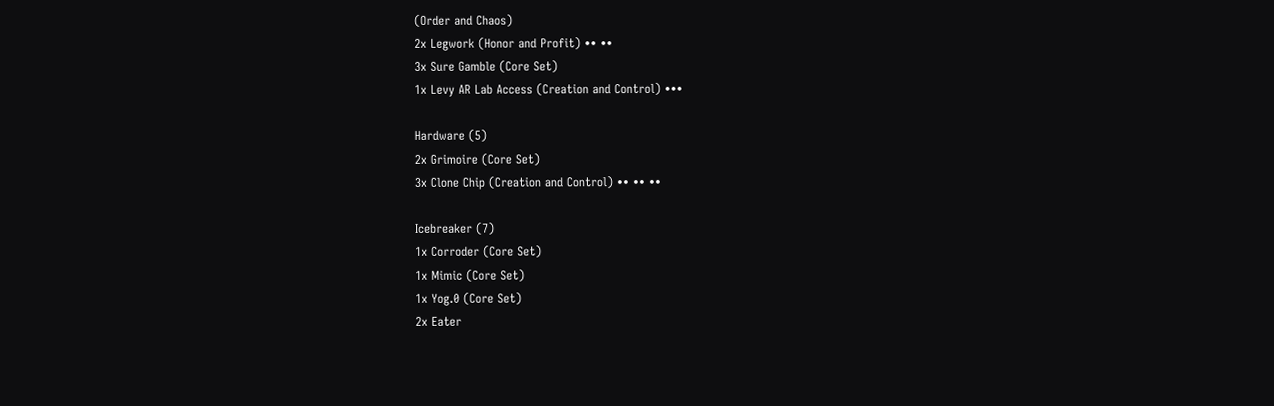(Order and Chaos)
2x Legwork (Honor and Profit) •• ••
3x Sure Gamble (Core Set)
1x Levy AR Lab Access (Creation and Control) •••

Hardware (5)
2x Grimoire (Core Set)
3x Clone Chip (Creation and Control) •• •• ••

Icebreaker (7)
1x Corroder (Core Set)
1x Mimic (Core Set)
1x Yog.0 (Core Set)
2x Eater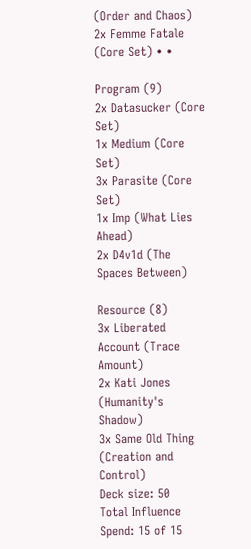(Order and Chaos)
2x Femme Fatale (Core Set) • •

Program (9)
2x Datasucker (Core Set)
1x Medium (Core Set)
3x Parasite (Core Set)
1x Imp (What Lies Ahead)
2x D4v1d (The Spaces Between)

Resource (8)
3x Liberated Account (Trace Amount)
2x Kati Jones (Humanity's Shadow)
3x Same Old Thing (Creation and Control)
Deck size: 50
Total Influence Spend: 15 of 15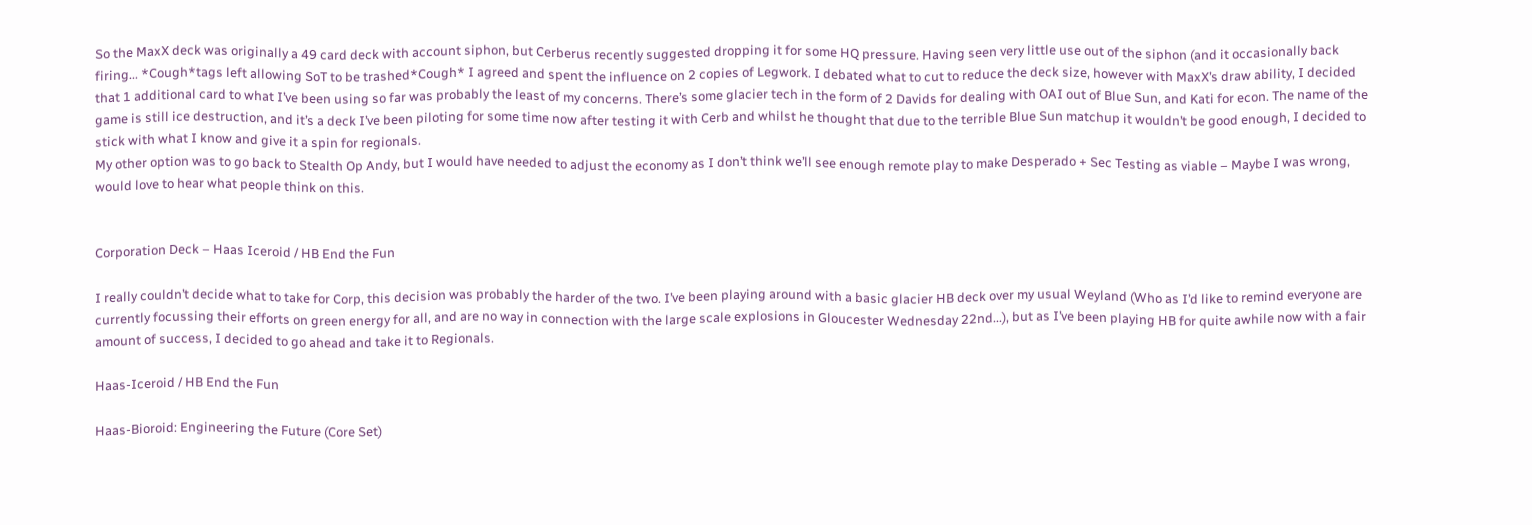So the MaxX deck was originally a 49 card deck with account siphon, but Cerberus recently suggested dropping it for some HQ pressure. Having seen very little use out of the siphon (and it occasionally back firing... *Cough*tags left allowing SoT to be trashed*Cough* I agreed and spent the influence on 2 copies of Legwork. I debated what to cut to reduce the deck size, however with MaxX’s draw ability, I decided that 1 additional card to what I’ve been using so far was probably the least of my concerns. There’s some glacier tech in the form of 2 Davids for dealing with OAI out of Blue Sun, and Kati for econ. The name of the game is still ice destruction, and it’s a deck I’ve been piloting for some time now after testing it with Cerb and whilst he thought that due to the terrible Blue Sun matchup it wouldn’t be good enough, I decided to stick with what I know and give it a spin for regionals.
My other option was to go back to Stealth Op Andy, but I would have needed to adjust the economy as I don’t think we’ll see enough remote play to make Desperado + Sec Testing as viable – Maybe I was wrong, would love to hear what people think on this.


Corporation Deck – Haas Iceroid / HB End the Fun

I really couldn’t decide what to take for Corp, this decision was probably the harder of the two. I’ve been playing around with a basic glacier HB deck over my usual Weyland (Who as I’d like to remind everyone are currently focussing their efforts on green energy for all, and are no way in connection with the large scale explosions in Gloucester Wednesday 22nd...), but as I’ve been playing HB for quite awhile now with a fair amount of success, I decided to go ahead and take it to Regionals.

Haas-Iceroid / HB End the Fun

Haas-Bioroid: Engineering the Future (Core Set)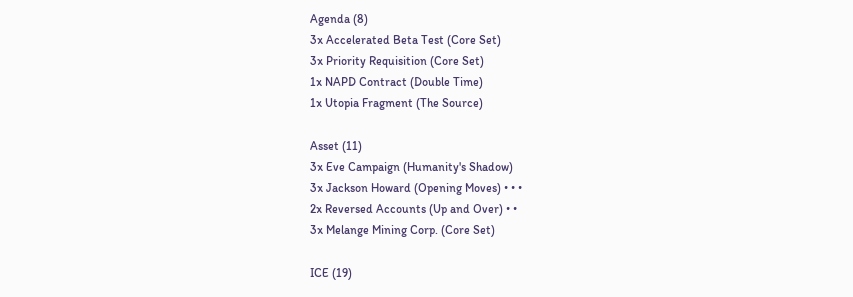Agenda (8)
3x Accelerated Beta Test (Core Set)
3x Priority Requisition (Core Set)
1x NAPD Contract (Double Time)
1x Utopia Fragment (The Source)

Asset (11)
3x Eve Campaign (Humanity's Shadow)
3x Jackson Howard (Opening Moves) • • •
2x Reversed Accounts (Up and Over) • •
3x Melange Mining Corp. (Core Set)

ICE (19)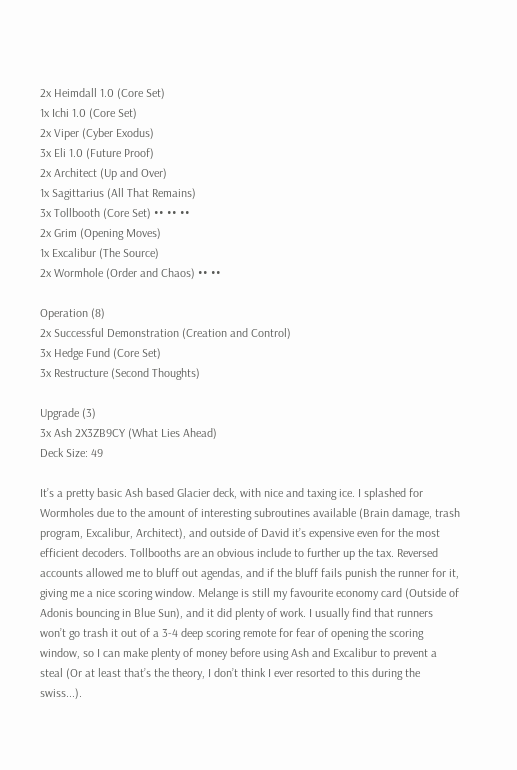2x Heimdall 1.0 (Core Set)
1x Ichi 1.0 (Core Set)
2x Viper (Cyber Exodus)
3x Eli 1.0 (Future Proof)
2x Architect (Up and Over)
1x Sagittarius (All That Remains)
3x Tollbooth (Core Set) •• •• ••
2x Grim (Opening Moves)
1x Excalibur (The Source)
2x Wormhole (Order and Chaos) •• ••

Operation (8)
2x Successful Demonstration (Creation and Control)
3x Hedge Fund (Core Set)
3x Restructure (Second Thoughts)

Upgrade (3)
3x Ash 2X3ZB9CY (What Lies Ahead)
Deck Size: 49

It’s a pretty basic Ash based Glacier deck, with nice and taxing ice. I splashed for Wormholes due to the amount of interesting subroutines available (Brain damage, trash program, Excalibur, Architect), and outside of David it’s expensive even for the most efficient decoders. Tollbooths are an obvious include to further up the tax. Reversed accounts allowed me to bluff out agendas, and if the bluff fails punish the runner for it, giving me a nice scoring window. Melange is still my favourite economy card (Outside of Adonis bouncing in Blue Sun), and it did plenty of work. I usually find that runners won’t go trash it out of a 3-4 deep scoring remote for fear of opening the scoring window, so I can make plenty of money before using Ash and Excalibur to prevent a steal (Or at least that’s the theory, I don’t think I ever resorted to this during the swiss...).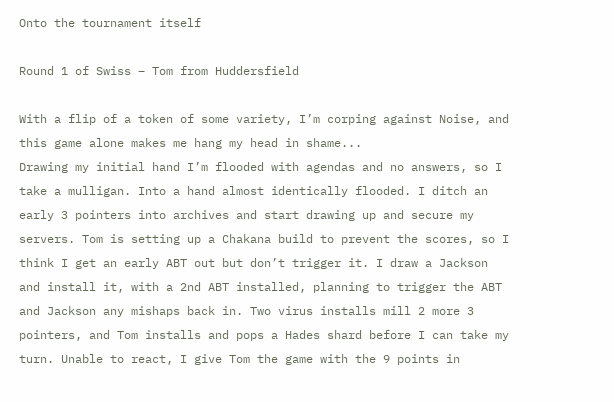Onto the tournament itself

Round 1 of Swiss – Tom from Huddersfield

With a flip of a token of some variety, I’m corping against Noise, and this game alone makes me hang my head in shame...
Drawing my initial hand I’m flooded with agendas and no answers, so I take a mulligan. Into a hand almost identically flooded. I ditch an early 3 pointers into archives and start drawing up and secure my servers. Tom is setting up a Chakana build to prevent the scores, so I think I get an early ABT out but don’t trigger it. I draw a Jackson and install it, with a 2nd ABT installed, planning to trigger the ABT and Jackson any mishaps back in. Two virus installs mill 2 more 3 pointers, and Tom installs and pops a Hades shard before I can take my turn. Unable to react, I give Tom the game with the 9 points in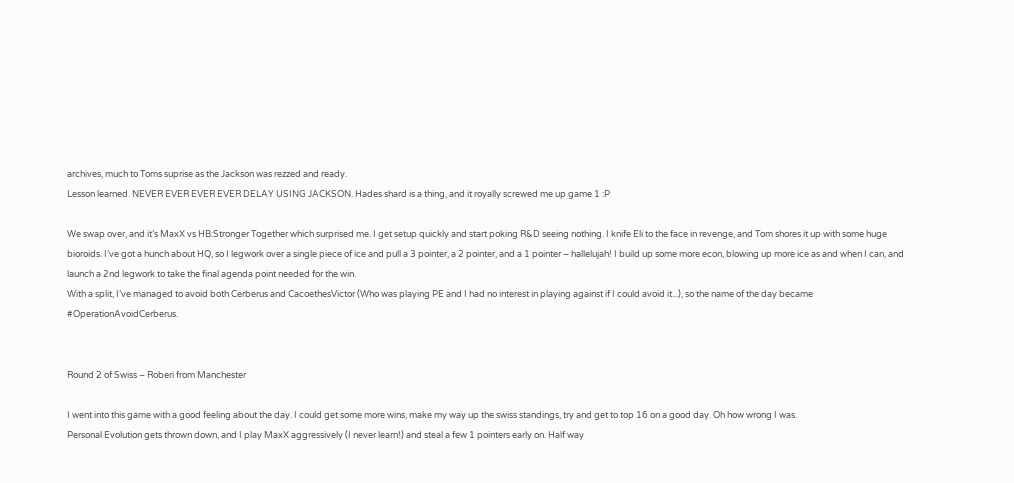archives, much to Toms suprise as the Jackson was rezzed and ready.
Lesson learned. NEVER EVER EVER EVER DELAY USING JACKSON. Hades shard is a thing, and it royally screwed me up game 1 :P

We swap over, and it’s MaxX vs HB:Stronger Together which surprised me. I get setup quickly and start poking R&D seeing nothing. I knife Eli to the face in revenge, and Tom shores it up with some huge bioroids. I’ve got a hunch about HQ, so I legwork over a single piece of ice and pull a 3 pointer, a 2 pointer, and a 1 pointer – hallelujah! I build up some more econ, blowing up more ice as and when I can, and launch a 2nd legwork to take the final agenda point needed for the win.
With a split, I’ve managed to avoid both Cerberus and CacoethesVictor (Who was playing PE and I had no interest in playing against if I could avoid it...), so the name of the day became #OperationAvoidCerberus.


Round 2 of Swiss – Roberi from Manchester

I went into this game with a good feeling about the day. I could get some more wins, make my way up the swiss standings, try and get to top 16 on a good day. Oh how wrong I was.
Personal Evolution gets thrown down, and I play MaxX aggressively (I never learn!) and steal a few 1 pointers early on. Half way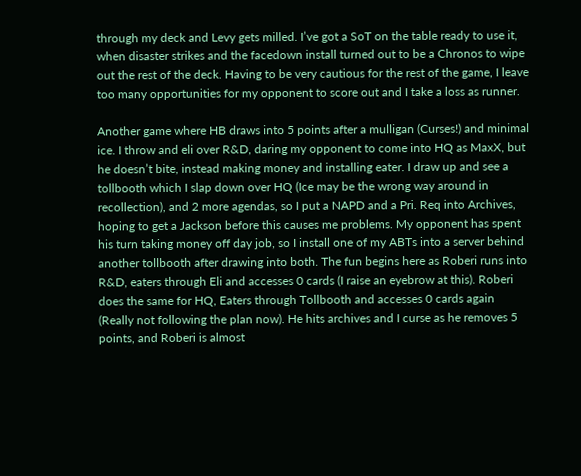through my deck and Levy gets milled. I’ve got a SoT on the table ready to use it, when disaster strikes and the facedown install turned out to be a Chronos to wipe out the rest of the deck. Having to be very cautious for the rest of the game, I leave too many opportunities for my opponent to score out and I take a loss as runner.

Another game where HB draws into 5 points after a mulligan (Curses!) and minimal ice. I throw and eli over R&D, daring my opponent to come into HQ as MaxX, but he doesn’t bite, instead making money and installing eater. I draw up and see a tollbooth which I slap down over HQ (Ice may be the wrong way around in recollection), and 2 more agendas, so I put a NAPD and a Pri. Req into Archives, hoping to get a Jackson before this causes me problems. My opponent has spent his turn taking money off day job, so I install one of my ABTs into a server behind another tollbooth after drawing into both. The fun begins here as Roberi runs into R&D, eaters through Eli and accesses 0 cards (I raise an eyebrow at this). Roberi does the same for HQ, Eaters through Tollbooth and accesses 0 cards again (Really not following the plan now). He hits archives and I curse as he removes 5 points, and Roberi is almost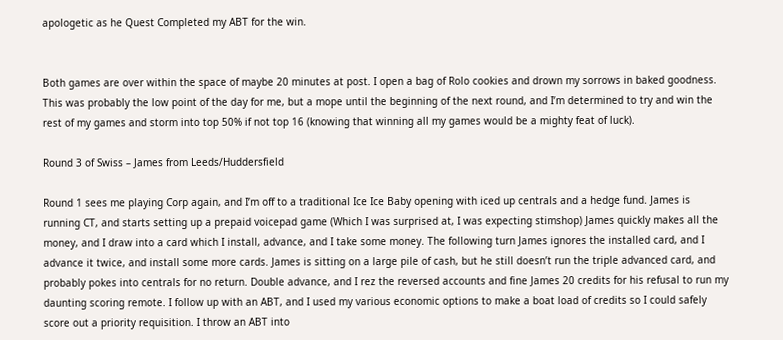apologetic as he Quest Completed my ABT for the win.


Both games are over within the space of maybe 20 minutes at post. I open a bag of Rolo cookies and drown my sorrows in baked goodness. This was probably the low point of the day for me, but a mope until the beginning of the next round, and I’m determined to try and win the rest of my games and storm into top 50% if not top 16 (knowing that winning all my games would be a mighty feat of luck).

Round 3 of Swiss – James from Leeds/Huddersfield

Round 1 sees me playing Corp again, and I’m off to a traditional Ice Ice Baby opening with iced up centrals and a hedge fund. James is running CT, and starts setting up a prepaid voicepad game (Which I was surprised at, I was expecting stimshop) James quickly makes all the money, and I draw into a card which I install, advance, and I take some money. The following turn James ignores the installed card, and I advance it twice, and install some more cards. James is sitting on a large pile of cash, but he still doesn’t run the triple advanced card, and probably pokes into centrals for no return. Double advance, and I rez the reversed accounts and fine James 20 credits for his refusal to run my daunting scoring remote. I follow up with an ABT, and I used my various economic options to make a boat load of credits so I could safely score out a priority requisition. I throw an ABT into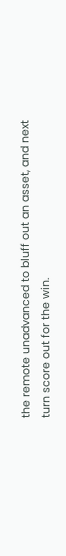the remote unadvanced to bluff out an asset, and next turn score out for the win.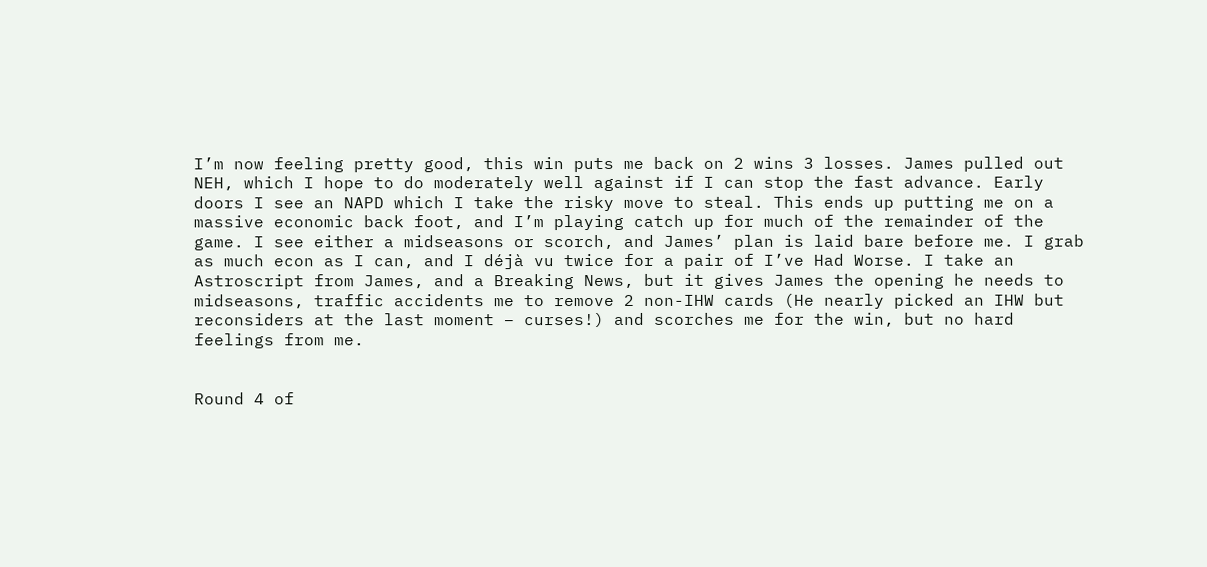I’m now feeling pretty good, this win puts me back on 2 wins 3 losses. James pulled out NEH, which I hope to do moderately well against if I can stop the fast advance. Early doors I see an NAPD which I take the risky move to steal. This ends up putting me on a massive economic back foot, and I’m playing catch up for much of the remainder of the game. I see either a midseasons or scorch, and James’ plan is laid bare before me. I grab as much econ as I can, and I déjà vu twice for a pair of I’ve Had Worse. I take an Astroscript from James, and a Breaking News, but it gives James the opening he needs to midseasons, traffic accidents me to remove 2 non-IHW cards (He nearly picked an IHW but reconsiders at the last moment – curses!) and scorches me for the win, but no hard feelings from me.


Round 4 of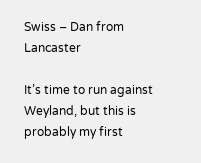Swiss – Dan from Lancaster

It’s time to run against Weyland, but this is probably my first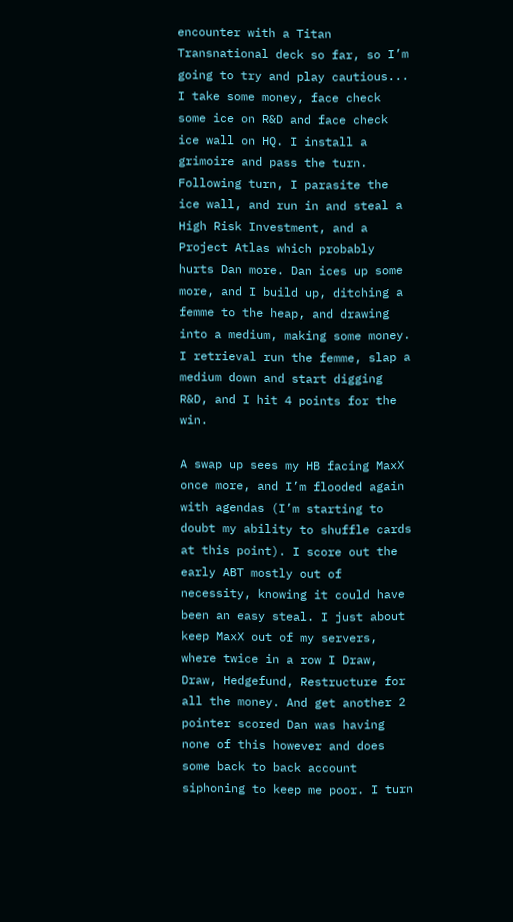encounter with a Titan Transnational deck so far, so I’m going to try and play cautious... I take some money, face check some ice on R&D and face check ice wall on HQ. I install a grimoire and pass the turn. Following turn, I parasite the ice wall, and run in and steal a High Risk Investment, and a Project Atlas which probably hurts Dan more. Dan ices up some more, and I build up, ditching a femme to the heap, and drawing into a medium, making some money. I retrieval run the femme, slap a medium down and start digging R&D, and I hit 4 points for the win.

A swap up sees my HB facing MaxX once more, and I’m flooded again with agendas (I’m starting to doubt my ability to shuffle cards at this point). I score out the early ABT mostly out of necessity, knowing it could have been an easy steal. I just about keep MaxX out of my servers, where twice in a row I Draw, Draw, Hedgefund, Restructure for all the money. And get another 2 pointer scored Dan was having none of this however and does some back to back account siphoning to keep me poor. I turn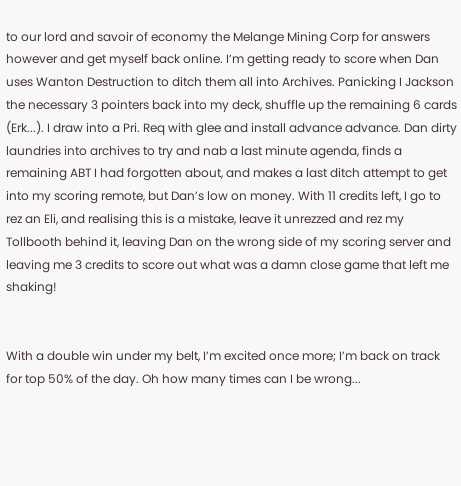to our lord and savoir of economy the Melange Mining Corp for answers however and get myself back online. I’m getting ready to score when Dan uses Wanton Destruction to ditch them all into Archives. Panicking I Jackson the necessary 3 pointers back into my deck, shuffle up the remaining 6 cards (Erk...). I draw into a Pri. Req with glee and install advance advance. Dan dirty laundries into archives to try and nab a last minute agenda, finds a remaining ABT I had forgotten about, and makes a last ditch attempt to get into my scoring remote, but Dan’s low on money. With 11 credits left, I go to rez an Eli, and realising this is a mistake, leave it unrezzed and rez my Tollbooth behind it, leaving Dan on the wrong side of my scoring server and leaving me 3 credits to score out what was a damn close game that left me shaking!


With a double win under my belt, I’m excited once more; I’m back on track for top 50% of the day. Oh how many times can I be wrong...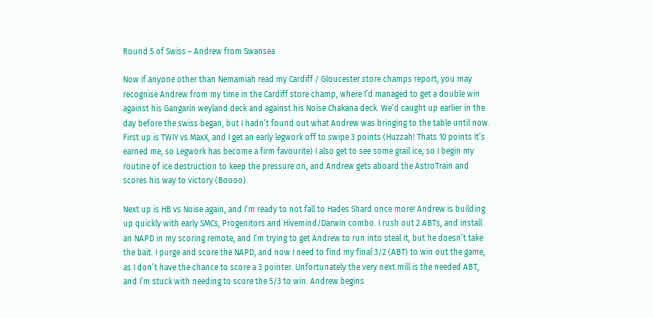Round 5 of Swiss – Andrew from Swansea

Now if anyone other than Nemamiah read my Cardiff / Gloucester store champs report, you may recognise Andrew from my time in the Cardiff store champ, where I’d managed to get a double win against his Gangarin weyland deck and against his Noise Chakana deck. We’d caught up earlier in the day before the swiss began, but I hadn’t found out what Andrew was bringing to the table until now.
First up is TWIY vs MaxX, and I get an early legwork off to swipe 3 points (Huzzah! Thats 10 points it’s earned me, so Legwork has become a firm favourite) I also get to see some grail ice, so I begin my routine of ice destruction to keep the pressure on, and Andrew gets aboard the AstroTrain and scores his way to victory (Boooo).

Next up is HB vs Noise again, and I’m ready to not fall to Hades Shard once more! Andrew is building up quickly with early SMCs, Progenitors and Hivemind/Darwin combo. I rush out 2 ABTs, and install an NAPD in my scoring remote, and I’m trying to get Andrew to run into steal it, but he doesn’t take the bait. I purge and score the NAPD, and now I need to find my final 3/2 (ABT) to win out the game, as I don’t have the chance to score a 3 pointer. Unfortunately the very next mill is the needed ABT, and I’m stuck with needing to score the 5/3 to win. Andrew begins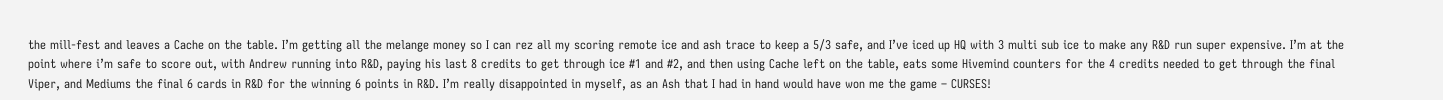the mill-fest and leaves a Cache on the table. I’m getting all the melange money so I can rez all my scoring remote ice and ash trace to keep a 5/3 safe, and I’ve iced up HQ with 3 multi sub ice to make any R&D run super expensive. I’m at the point where i’m safe to score out, with Andrew running into R&D, paying his last 8 credits to get through ice #1 and #2, and then using Cache left on the table, eats some Hivemind counters for the 4 credits needed to get through the final Viper, and Mediums the final 6 cards in R&D for the winning 6 points in R&D. I’m really disappointed in myself, as an Ash that I had in hand would have won me the game – CURSES!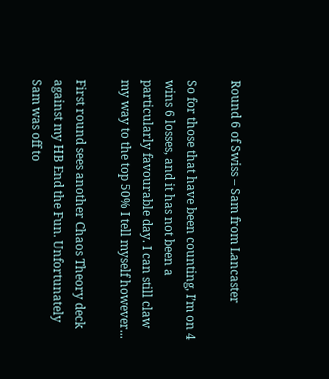Round 6 of Swiss – Sam from Lancaster

So for those that have been counting, I’m on 4 wins 6 losses, and it has not been a particularly favourable day. I can still claw my way to the top 50% I tell myself however...

First round sees another Chaos Theory deck against my HB End the Fun. Unfortunately Sam was off to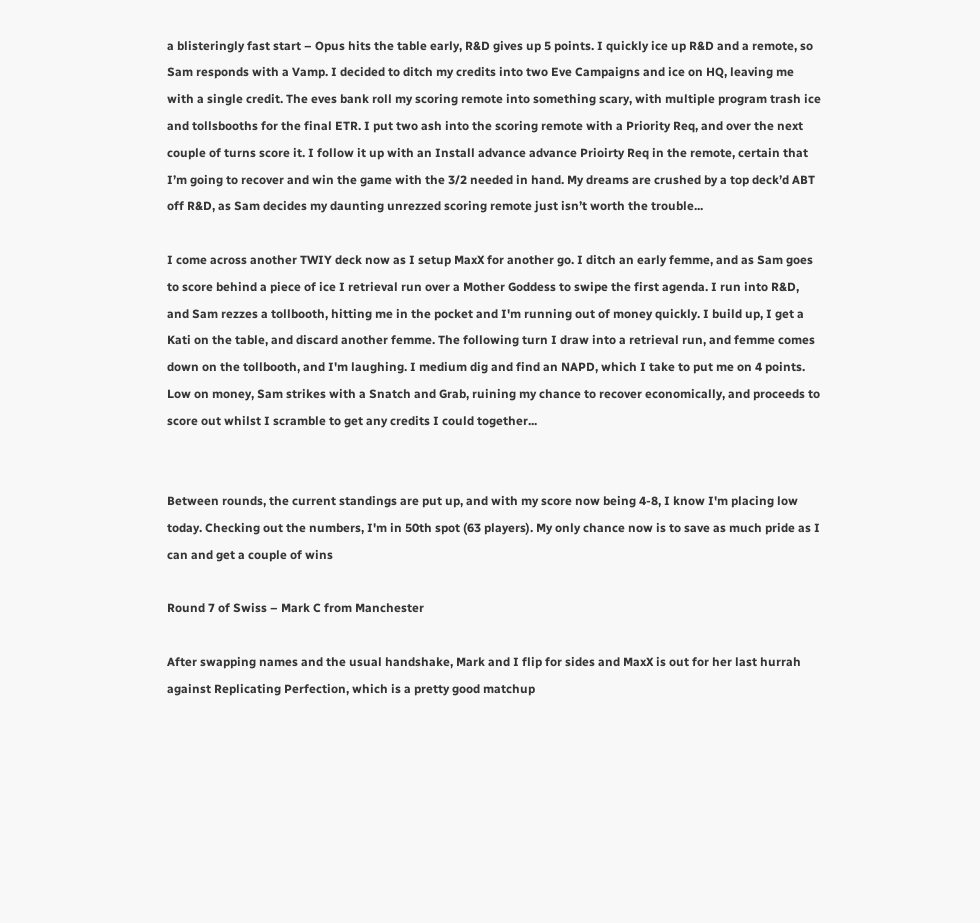a blisteringly fast start – Opus hits the table early, R&D gives up 5 points. I quickly ice up R&D and a remote, so Sam responds with a Vamp. I decided to ditch my credits into two Eve Campaigns and ice on HQ, leaving me with a single credit. The eves bank roll my scoring remote into something scary, with multiple program trash ice and tollsbooths for the final ETR. I put two ash into the scoring remote with a Priority Req, and over the next couple of turns score it. I follow it up with an Install advance advance Prioirty Req in the remote, certain that I’m going to recover and win the game with the 3/2 needed in hand. My dreams are crushed by a top deck’d ABT off R&D, as Sam decides my daunting unrezzed scoring remote just isn’t worth the trouble...

I come across another TWIY deck now as I setup MaxX for another go. I ditch an early femme, and as Sam goes to score behind a piece of ice I retrieval run over a Mother Goddess to swipe the first agenda. I run into R&D, and Sam rezzes a tollbooth, hitting me in the pocket and I'm running out of money quickly. I build up, I get a Kati on the table, and discard another femme. The following turn I draw into a retrieval run, and femme comes down on the tollbooth, and I'm laughing. I medium dig and find an NAPD, which I take to put me on 4 points. Low on money, Sam strikes with a Snatch and Grab, ruining my chance to recover economically, and proceeds to score out whilst I scramble to get any credits I could together...


Between rounds, the current standings are put up, and with my score now being 4-8, I know I'm placing low today. Checking out the numbers, I'm in 50th spot (63 players). My only chance now is to save as much pride as I can and get a couple of wins

Round 7 of Swiss – Mark C from Manchester

After swapping names and the usual handshake, Mark and I flip for sides and MaxX is out for her last hurrah against Replicating Perfection, which is a pretty good matchup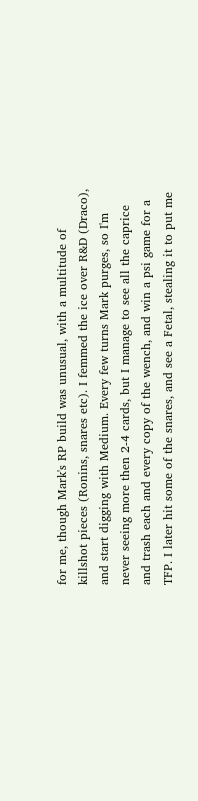for me, though Mark's RP build was unusual, with a multitude of killshot pieces (Ronins, snares etc). I femmed the ice over R&D (Draco), and start digging with Medium. Every few turns Mark purges, so I'm never seeing more then 2-4 cards, but I manage to see all the caprice and trash each and every copy of the wench, and win a psi game for a TFP. I later hit some of the snares, and see a Fetal, stealing it to put me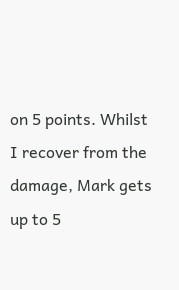on 5 points. Whilst I recover from the damage, Mark gets up to 5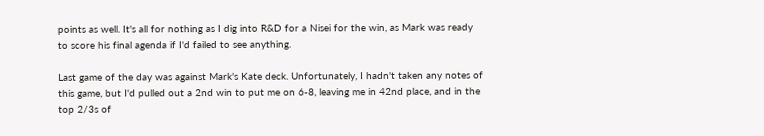points as well. It's all for nothing as I dig into R&D for a Nisei for the win, as Mark was ready to score his final agenda if I'd failed to see anything.

Last game of the day was against Mark's Kate deck. Unfortunately, I hadn't taken any notes of this game, but I'd pulled out a 2nd win to put me on 6-8, leaving me in 42nd place, and in the top 2/3s of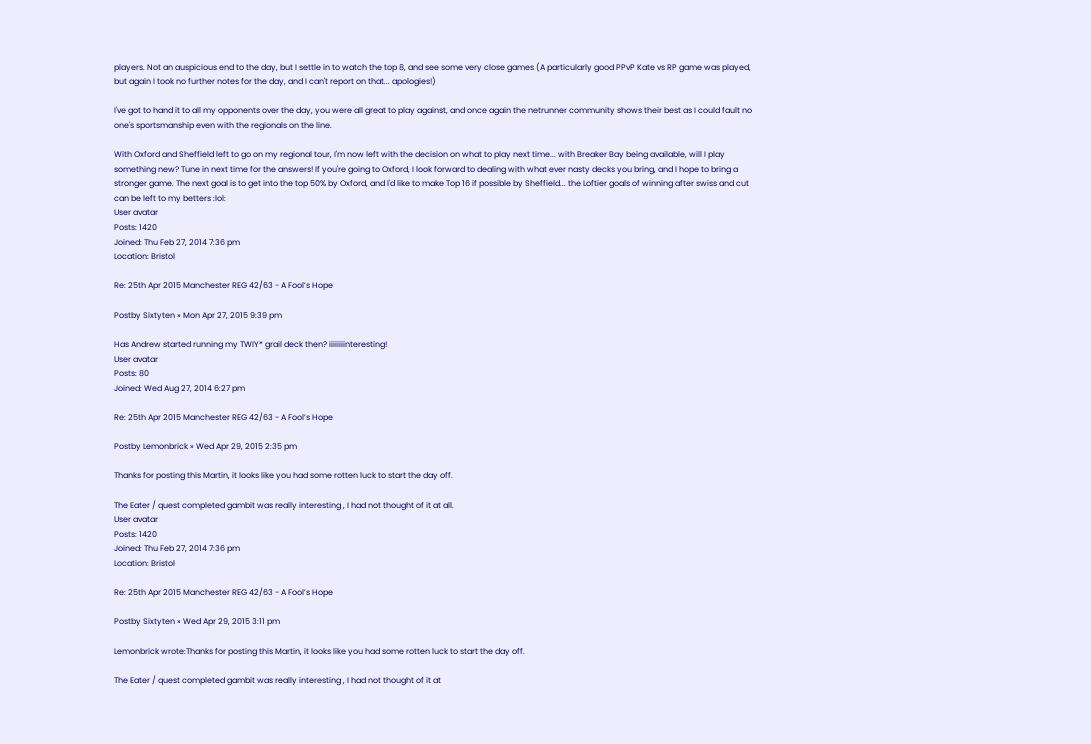players. Not an auspicious end to the day, but I settle in to watch the top 8, and see some very close games (A particularly good PPvP Kate vs RP game was played, but again I took no further notes for the day, and I can't report on that... apologies!)

I've got to hand it to all my opponents over the day, you were all great to play against, and once again the netrunner community shows their best as I could fault no one's sportsmanship even with the regionals on the line.

With Oxford and Sheffield left to go on my regional tour, I'm now left with the decision on what to play next time... with Breaker Bay being available, will I play something new? Tune in next time for the answers! If you're going to Oxford, I look forward to dealing with what ever nasty decks you bring, and I hope to bring a stronger game. The next goal is to get into the top 50% by Oxford, and I'd like to make Top 16 if possible by Sheffield... the Loftier goals of winning after swiss and cut can be left to my betters :lol:
User avatar
Posts: 1420
Joined: Thu Feb 27, 2014 7:36 pm
Location: Bristol

Re: 25th Apr 2015 Manchester REG 42/63 - A Fool’s Hope

Postby Sixtyten » Mon Apr 27, 2015 9:39 pm

Has Andrew started running my TWIY* grail deck then? iiiiiiiinteresting!
User avatar
Posts: 80
Joined: Wed Aug 27, 2014 6:27 pm

Re: 25th Apr 2015 Manchester REG 42/63 - A Fool’s Hope

Postby Lemonbrick » Wed Apr 29, 2015 2:35 pm

Thanks for posting this Martin, it looks like you had some rotten luck to start the day off.

The Eater / quest completed gambit was really interesting , I had not thought of it at all.
User avatar
Posts: 1420
Joined: Thu Feb 27, 2014 7:36 pm
Location: Bristol

Re: 25th Apr 2015 Manchester REG 42/63 - A Fool’s Hope

Postby Sixtyten » Wed Apr 29, 2015 3:11 pm

Lemonbrick wrote:Thanks for posting this Martin, it looks like you had some rotten luck to start the day off.

The Eater / quest completed gambit was really interesting , I had not thought of it at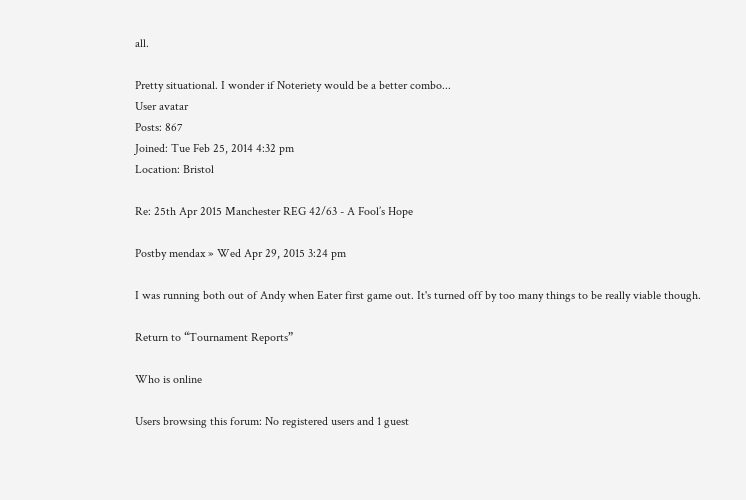all.

Pretty situational. I wonder if Noteriety would be a better combo...
User avatar
Posts: 867
Joined: Tue Feb 25, 2014 4:32 pm
Location: Bristol

Re: 25th Apr 2015 Manchester REG 42/63 - A Fool’s Hope

Postby mendax » Wed Apr 29, 2015 3:24 pm

I was running both out of Andy when Eater first game out. It's turned off by too many things to be really viable though.

Return to “Tournament Reports”

Who is online

Users browsing this forum: No registered users and 1 guest